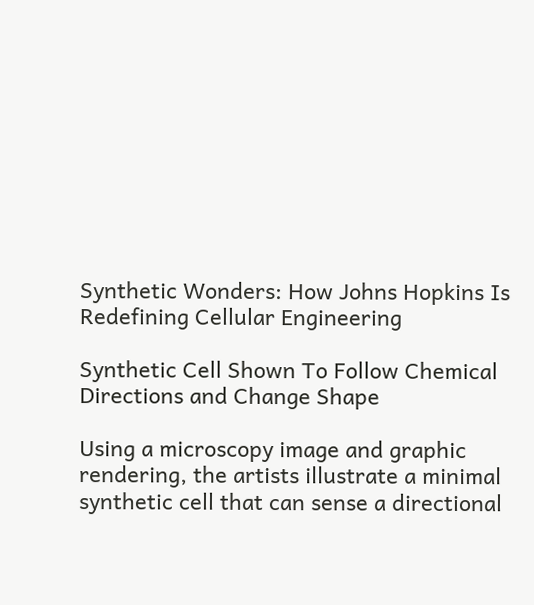Synthetic Wonders: How Johns Hopkins Is Redefining Cellular Engineering

Synthetic Cell Shown To Follow Chemical Directions and Change Shape

Using a microscopy image and graphic rendering, the artists illustrate a minimal synthetic cell that can sense a directional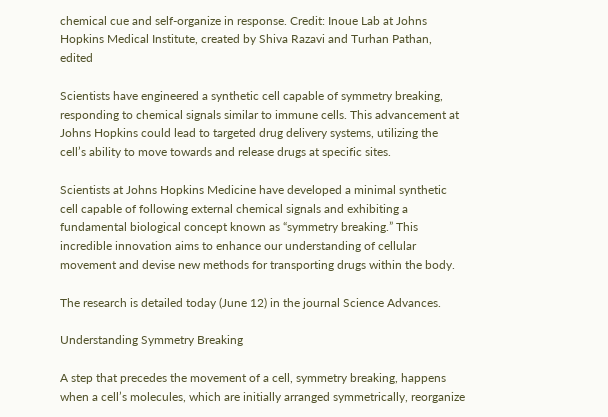chemical cue and self-organize in response. Credit: Inoue Lab at Johns Hopkins Medical Institute, created by Shiva Razavi and Turhan Pathan, edited

Scientists have engineered a synthetic cell capable of symmetry breaking, responding to chemical signals similar to immune cells. This advancement at Johns Hopkins could lead to targeted drug delivery systems, utilizing the cell’s ability to move towards and release drugs at specific sites.

Scientists at Johns Hopkins Medicine have developed a minimal synthetic cell capable of following external chemical signals and exhibiting a fundamental biological concept known as “symmetry breaking.” This incredible innovation aims to enhance our understanding of cellular movement and devise new methods for transporting drugs within the body.

The research is detailed today (June 12) in the journal Science Advances.

Understanding Symmetry Breaking

A step that precedes the movement of a cell, symmetry breaking, happens when a cell’s molecules, which are initially arranged symmetrically, reorganize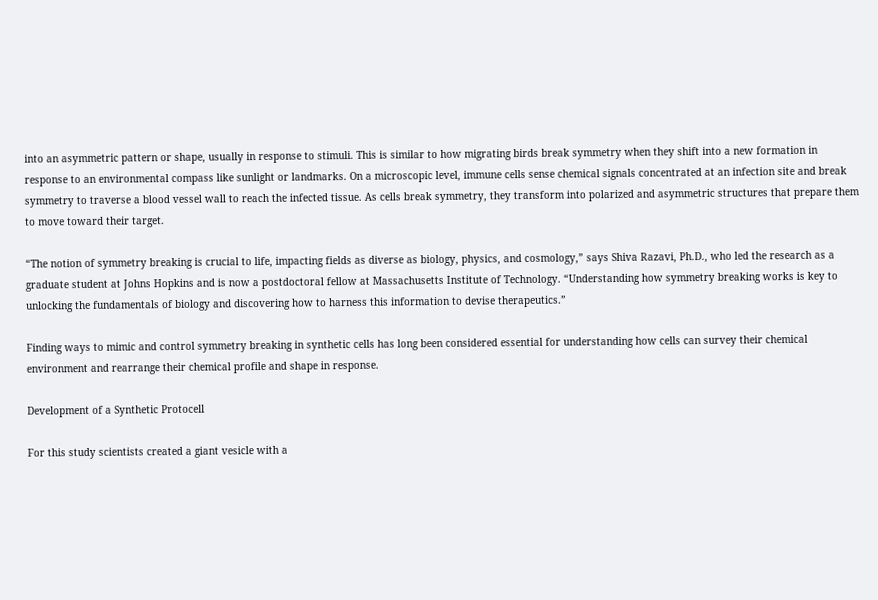into an asymmetric pattern or shape, usually in response to stimuli. This is similar to how migrating birds break symmetry when they shift into a new formation in response to an environmental compass like sunlight or landmarks. On a microscopic level, immune cells sense chemical signals concentrated at an infection site and break symmetry to traverse a blood vessel wall to reach the infected tissue. As cells break symmetry, they transform into polarized and asymmetric structures that prepare them to move toward their target.

“The notion of symmetry breaking is crucial to life, impacting fields as diverse as biology, physics, and cosmology,” says Shiva Razavi, Ph.D., who led the research as a graduate student at Johns Hopkins and is now a postdoctoral fellow at Massachusetts Institute of Technology. “Understanding how symmetry breaking works is key to unlocking the fundamentals of biology and discovering how to harness this information to devise therapeutics.”

Finding ways to mimic and control symmetry breaking in synthetic cells has long been considered essential for understanding how cells can survey their chemical environment and rearrange their chemical profile and shape in response.

Development of a Synthetic Protocell

For this study scientists created a giant vesicle with a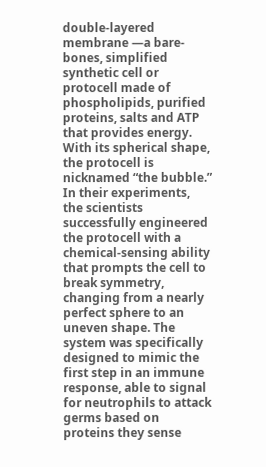double-layered membrane —a bare-bones, simplified synthetic cell or protocell made of phospholipids, purified proteins, salts and ATP that provides energy. With its spherical shape, the protocell is nicknamed “the bubble.” In their experiments, the scientists successfully engineered the protocell with a chemical-sensing ability that prompts the cell to break symmetry, changing from a nearly perfect sphere to an uneven shape. The system was specifically designed to mimic the first step in an immune response, able to signal for neutrophils to attack germs based on proteins they sense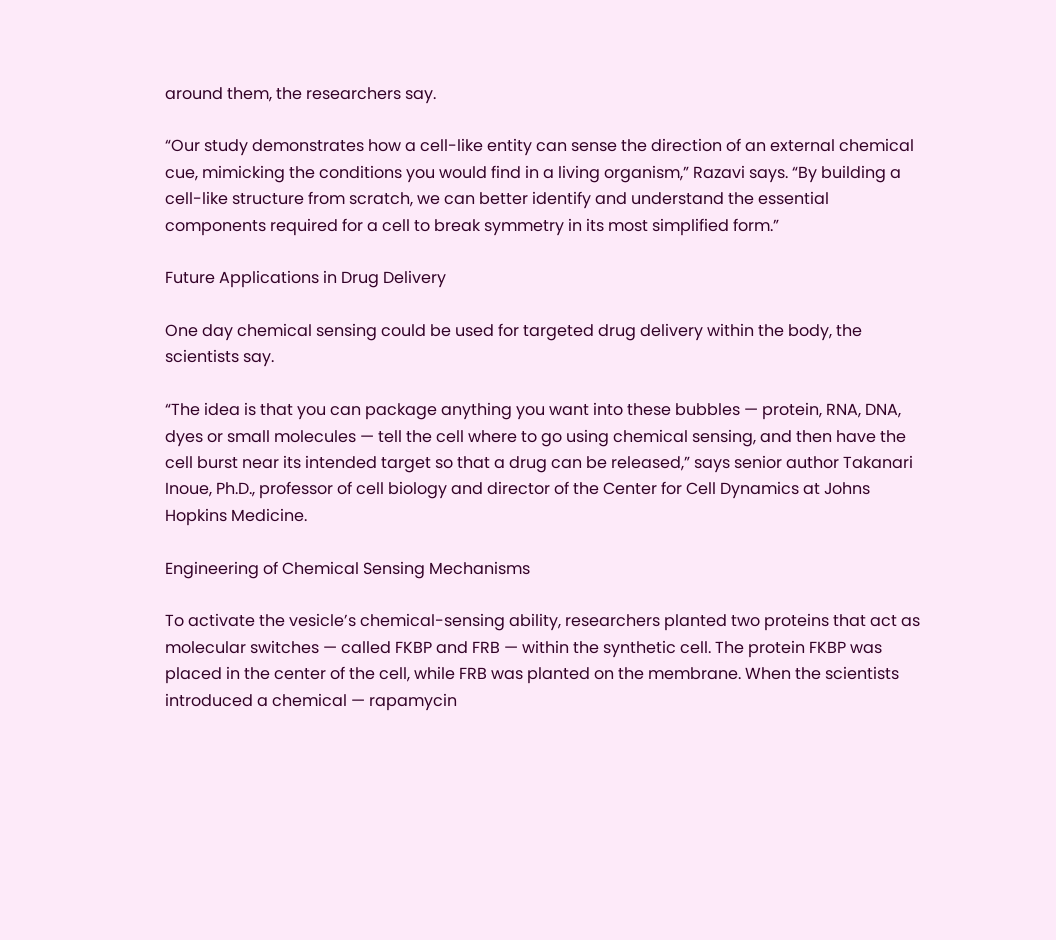around them, the researchers say.

“Our study demonstrates how a cell-like entity can sense the direction of an external chemical cue, mimicking the conditions you would find in a living organism,” Razavi says. “By building a cell-like structure from scratch, we can better identify and understand the essential components required for a cell to break symmetry in its most simplified form.”

Future Applications in Drug Delivery

One day chemical sensing could be used for targeted drug delivery within the body, the scientists say.

“The idea is that you can package anything you want into these bubbles — protein, RNA, DNA, dyes or small molecules — tell the cell where to go using chemical sensing, and then have the cell burst near its intended target so that a drug can be released,” says senior author Takanari Inoue, Ph.D., professor of cell biology and director of the Center for Cell Dynamics at Johns Hopkins Medicine.

Engineering of Chemical Sensing Mechanisms

To activate the vesicle’s chemical-sensing ability, researchers planted two proteins that act as molecular switches — called FKBP and FRB — within the synthetic cell. The protein FKBP was placed in the center of the cell, while FRB was planted on the membrane. When the scientists introduced a chemical — rapamycin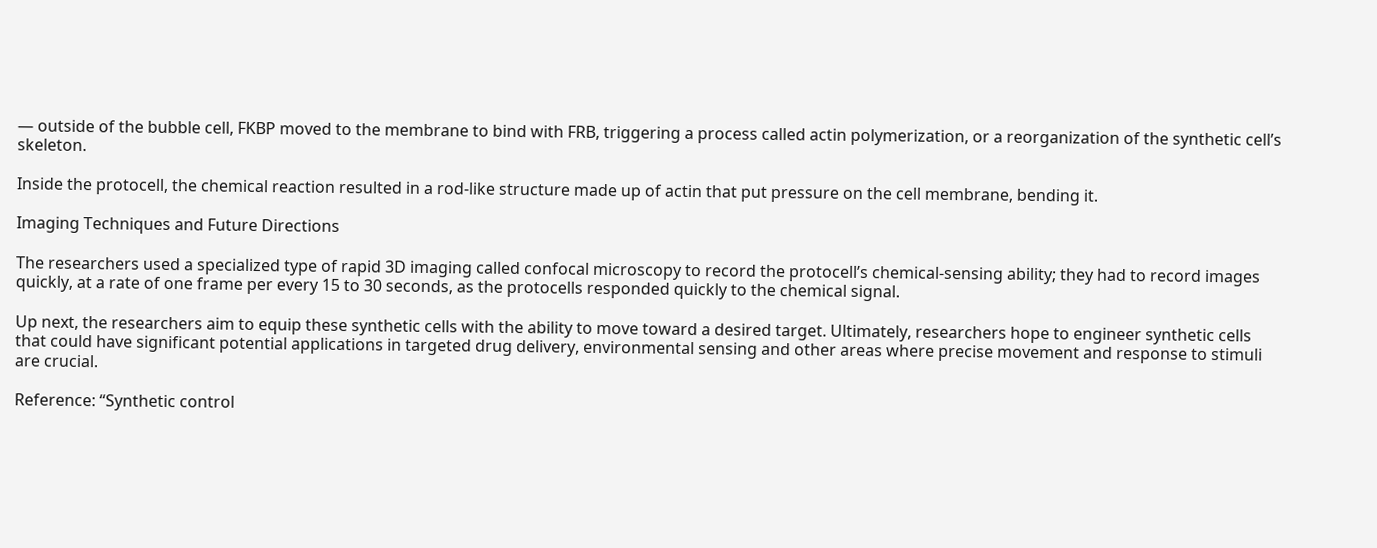— outside of the bubble cell, FKBP moved to the membrane to bind with FRB, triggering a process called actin polymerization, or a reorganization of the synthetic cell’s skeleton.

Inside the protocell, the chemical reaction resulted in a rod-like structure made up of actin that put pressure on the cell membrane, bending it.

Imaging Techniques and Future Directions

The researchers used a specialized type of rapid 3D imaging called confocal microscopy to record the protocell’s chemical-sensing ability; they had to record images quickly, at a rate of one frame per every 15 to 30 seconds, as the protocells responded quickly to the chemical signal.

Up next, the researchers aim to equip these synthetic cells with the ability to move toward a desired target. Ultimately, researchers hope to engineer synthetic cells that could have significant potential applications in targeted drug delivery, environmental sensing and other areas where precise movement and response to stimuli are crucial.

Reference: “Synthetic control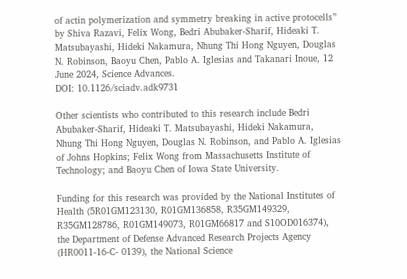of actin polymerization and symmetry breaking in active protocells” by Shiva Razavi, Felix Wong, Bedri Abubaker-Sharif, Hideaki T. Matsubayashi, Hideki Nakamura, Nhung Thi Hong Nguyen, Douglas N. Robinson, Baoyu Chen, Pablo A. Iglesias and Takanari Inoue, 12 June 2024, Science Advances.
DOI: 10.1126/sciadv.adk9731

Other scientists who contributed to this research include Bedri Abubaker-Sharif, Hideaki T. Matsubayashi, Hideki Nakamura, Nhung Thi Hong Nguyen, Douglas N. Robinson, and Pablo A. Iglesias of Johns Hopkins; Felix Wong from Massachusetts Institute of Technology; and Baoyu Chen of Iowa State University.

Funding for this research was provided by the National Institutes of Health (5R01GM123130, R01GM136858, R35GM149329, R35GM128786, R01GM149073, R01GM66817 and S10OD016374), the Department of Defense Advanced Research Projects Agency (HR0011-16-C- 0139), the National Science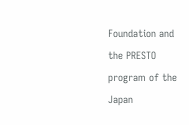Foundation and the PRESTO program of the Japan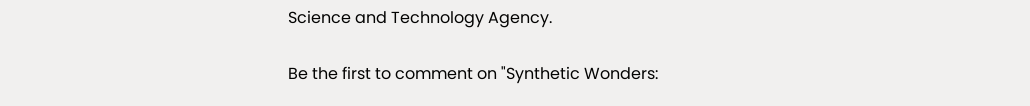Science and Technology Agency.

Be the first to comment on "Synthetic Wonders: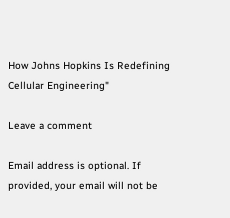How Johns Hopkins Is Redefining Cellular Engineering"

Leave a comment

Email address is optional. If provided, your email will not be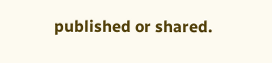published or shared.